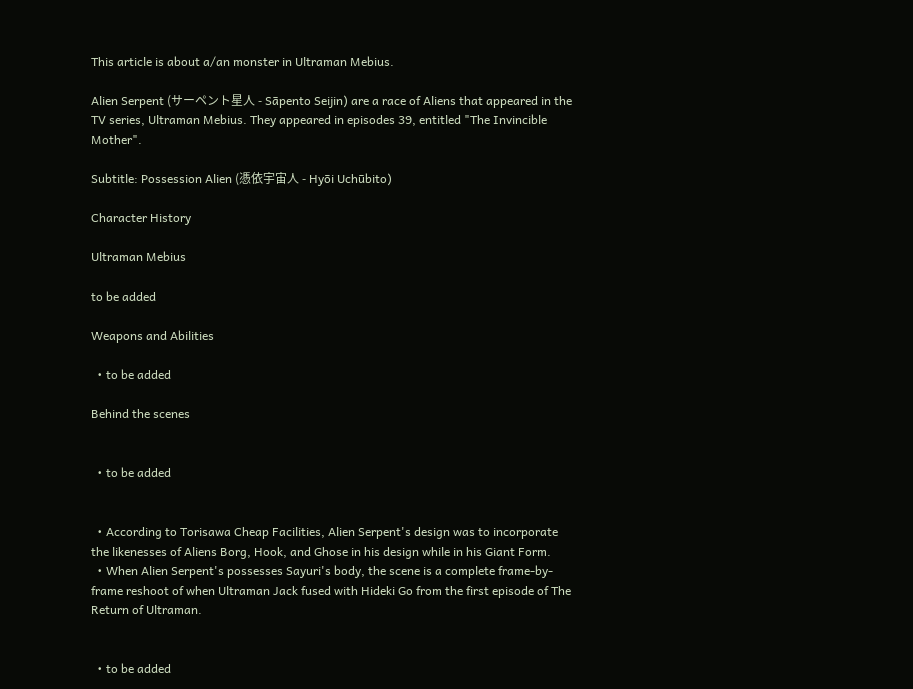This article is about a/an monster in Ultraman Mebius.

Alien Serpent (サーペント星人 - Sāpento Seijin) are a race of Aliens that appeared in the TV series, Ultraman Mebius. They appeared in episodes 39, entitled "The Invincible Mother".

Subtitle: Possession Alien (憑依宇宙人 - Hyōi Uchūbito)

Character History

Ultraman Mebius

to be added

Weapons and Abilities

  • to be added

Behind the scenes


  • to be added


  • According to Torisawa Cheap Facilities, Alien Serpent's design was to incorporate the likenesses of Aliens Borg, Hook, and Ghose in his design while in his Giant Form.
  • When Alien Serpent's possesses Sayuri's body, the scene is a complete frame-by-frame reshoot of when Ultraman Jack fused with Hideki Go from the first episode of The Return of Ultraman.


  • to be added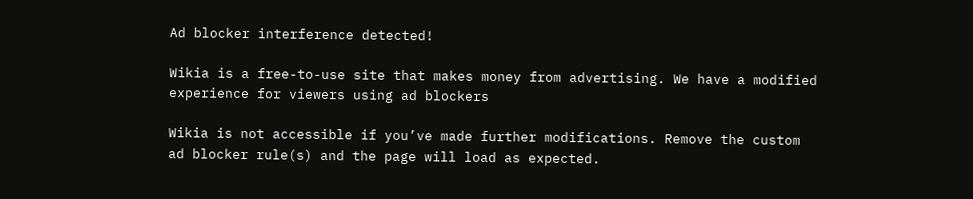Ad blocker interference detected!

Wikia is a free-to-use site that makes money from advertising. We have a modified experience for viewers using ad blockers

Wikia is not accessible if you’ve made further modifications. Remove the custom ad blocker rule(s) and the page will load as expected.